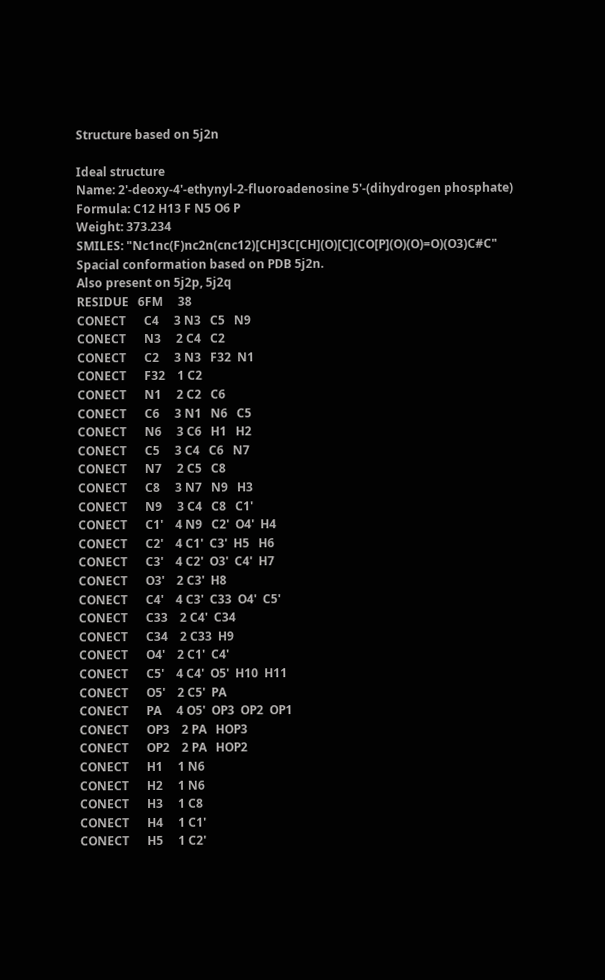Structure based on 5j2n

Ideal structure
Name: 2'-deoxy-4'-ethynyl-2-fluoroadenosine 5'-(dihydrogen phosphate)
Formula: C12 H13 F N5 O6 P
Weight: 373.234
SMILES: "Nc1nc(F)nc2n(cnc12)[CH]3C[CH](O)[C](CO[P](O)(O)=O)(O3)C#C"
Spacial conformation based on PDB 5j2n.
Also present on 5j2p, 5j2q
RESIDUE   6FM     38
CONECT      C4     3 N3   C5   N9
CONECT      N3     2 C4   C2
CONECT      C2     3 N3   F32  N1
CONECT      F32    1 C2
CONECT      N1     2 C2   C6
CONECT      C6     3 N1   N6   C5
CONECT      N6     3 C6   H1   H2
CONECT      C5     3 C4   C6   N7
CONECT      N7     2 C5   C8
CONECT      C8     3 N7   N9   H3
CONECT      N9     3 C4   C8   C1'
CONECT      C1'    4 N9   C2'  O4'  H4
CONECT      C2'    4 C1'  C3'  H5   H6
CONECT      C3'    4 C2'  O3'  C4'  H7
CONECT      O3'    2 C3'  H8
CONECT      C4'    4 C3'  C33  O4'  C5'
CONECT      C33    2 C4'  C34
CONECT      C34    2 C33  H9
CONECT      O4'    2 C1'  C4'
CONECT      C5'    4 C4'  O5'  H10  H11
CONECT      O5'    2 C5'  PA
CONECT      PA     4 O5'  OP3  OP2  OP1
CONECT      OP3    2 PA   HOP3
CONECT      OP2    2 PA   HOP2
CONECT      H1     1 N6
CONECT      H2     1 N6
CONECT      H3     1 C8
CONECT      H4     1 C1'
CONECT      H5     1 C2'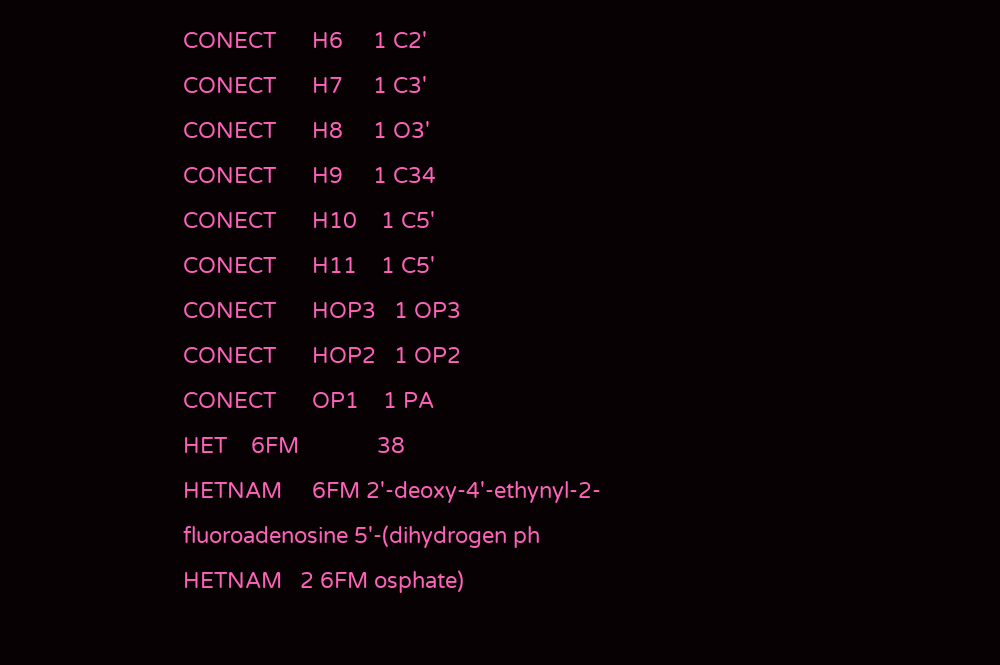CONECT      H6     1 C2'
CONECT      H7     1 C3'
CONECT      H8     1 O3'
CONECT      H9     1 C34
CONECT      H10    1 C5'
CONECT      H11    1 C5'
CONECT      HOP3   1 OP3
CONECT      HOP2   1 OP2
CONECT      OP1    1 PA
HET    6FM             38
HETNAM     6FM 2'-deoxy-4'-ethynyl-2-fluoroadenosine 5'-(dihydrogen ph
HETNAM   2 6FM osphate)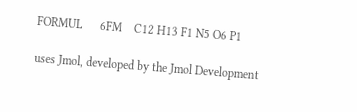FORMUL      6FM    C12 H13 F1 N5 O6 P1

uses Jmol, developed by the Jmol Development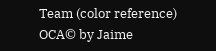Team (color reference)
OCA© by Jaime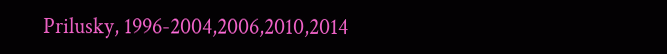Prilusky, 1996-2004,2006,2010,2014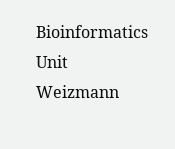Bioinformatics Unit
Weizmann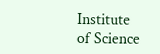Institute of Science